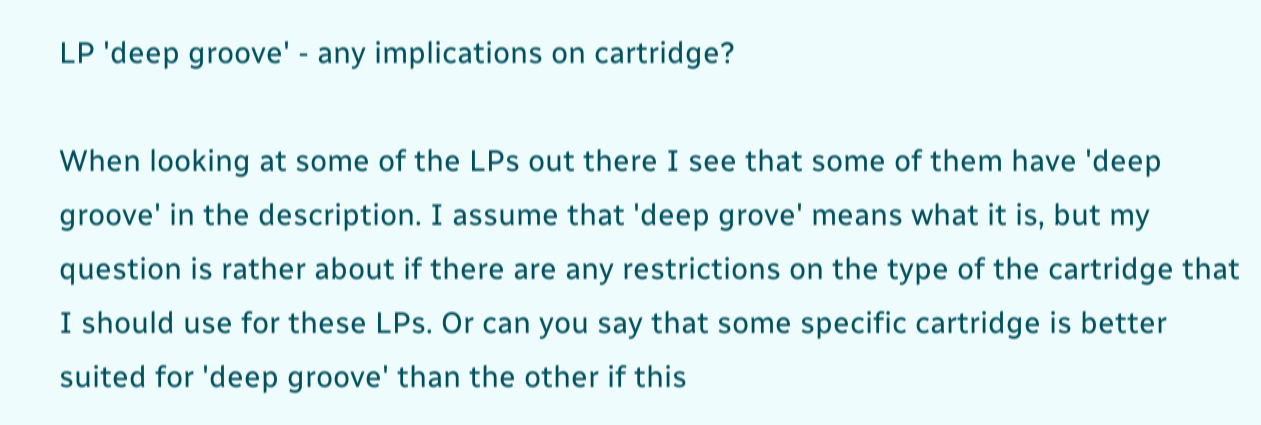LP 'deep groove' - any implications on cartridge?

When looking at some of the LPs out there I see that some of them have 'deep groove' in the description. I assume that 'deep grove' means what it is, but my question is rather about if there are any restrictions on the type of the cartridge that I should use for these LPs. Or can you say that some specific cartridge is better suited for 'deep groove' than the other if this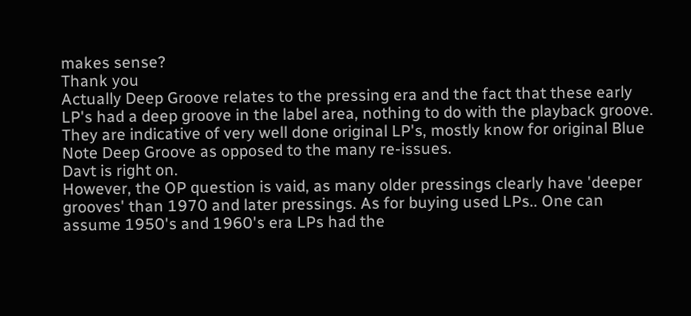makes sense?
Thank you
Actually Deep Groove relates to the pressing era and the fact that these early LP's had a deep groove in the label area, nothing to do with the playback groove. They are indicative of very well done original LP's, mostly know for original Blue Note Deep Groove as opposed to the many re-issues.
Davt is right on.
However, the OP question is vaid, as many older pressings clearly have 'deeper grooves' than 1970 and later pressings. As for buying used LPs.. One can assume 1950's and 1960's era LPs had the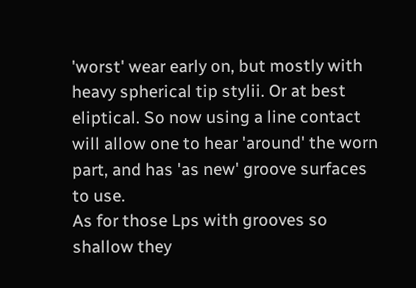'worst' wear early on, but mostly with heavy spherical tip stylii. Or at best eliptical. So now using a line contact will allow one to hear 'around' the worn part, and has 'as new' groove surfaces to use.
As for those Lps with grooves so shallow they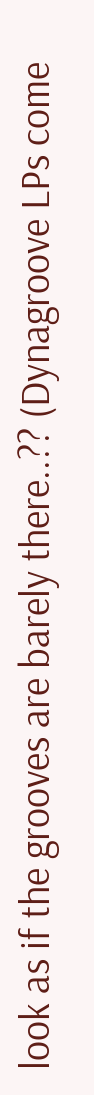look as if the grooves are barely there..?? (Dynagroove LPs come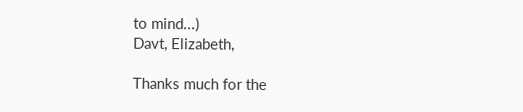to mind...)
Davt, Elizabeth,

Thanks much for the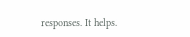responses. It helps.